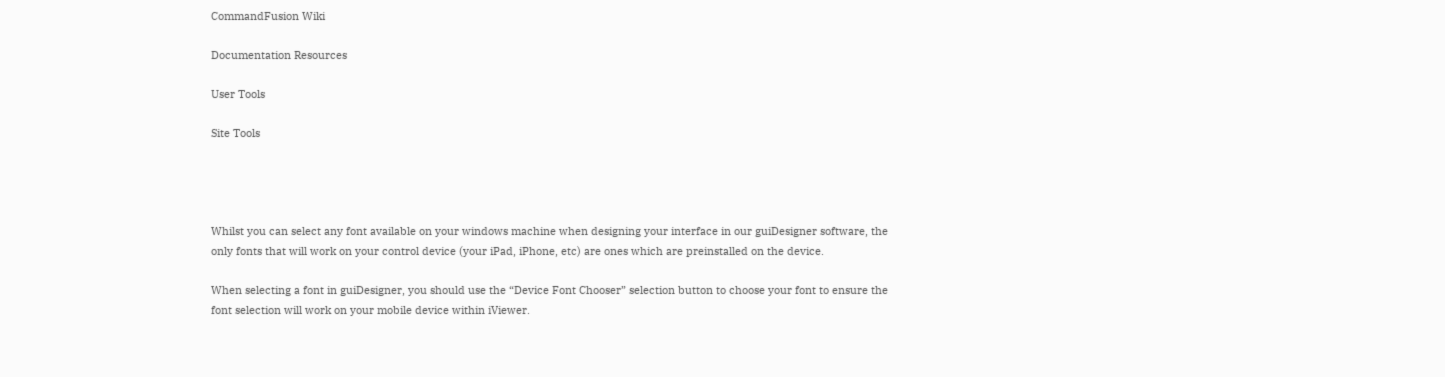CommandFusion Wiki

Documentation Resources

User Tools

Site Tools




Whilst you can select any font available on your windows machine when designing your interface in our guiDesigner software, the only fonts that will work on your control device (your iPad, iPhone, etc) are ones which are preinstalled on the device.

When selecting a font in guiDesigner, you should use the “Device Font Chooser” selection button to choose your font to ensure the font selection will work on your mobile device within iViewer.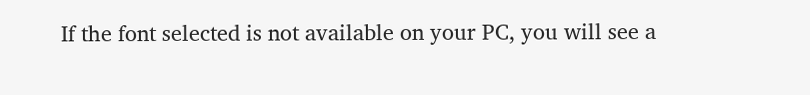If the font selected is not available on your PC, you will see a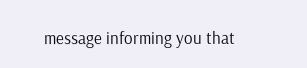message informing you that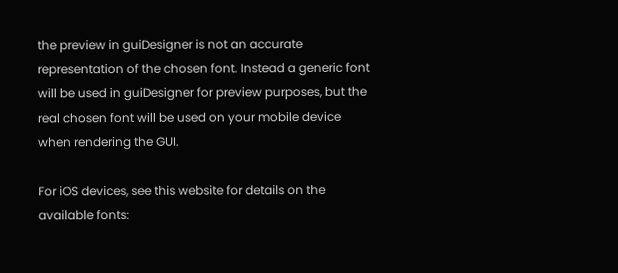the preview in guiDesigner is not an accurate representation of the chosen font. Instead a generic font will be used in guiDesigner for preview purposes, but the real chosen font will be used on your mobile device when rendering the GUI.

For iOS devices, see this website for details on the available fonts: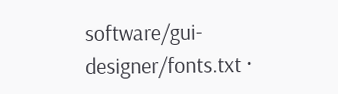software/gui-designer/fonts.txt ·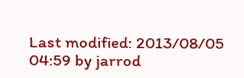Last modified: 2013/08/05 04:59 by jarrod